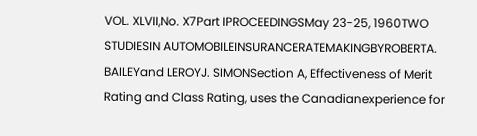VOL. XLVII,No. X7Part IPROCEEDINGSMay 23-25, 1960TWO STUDIESIN AUTOMOBILEINSURANCERATEMAKINGBYROBERTA. BAILEYand LEROYJ. SIMONSection A, Effectiveness of Merit Rating and Class Rating, uses the Canadianexperience for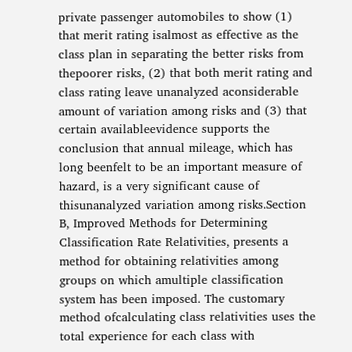private passenger automobiles to show (1) that merit rating isalmost as effective as the class plan in separating the better risks from thepoorer risks, (2) that both merit rating and class rating leave unanalyzed aconsiderable amount of variation among risks and (3) that certain availableevidence supports the conclusion that annual mileage, which has long beenfelt to be an important measure of hazard, is a very significant cause of thisunanalyzed variation among risks.Section B, Improved Methods for Determining Classification Rate Relativities, presents a method for obtaining relativities among groups on which amultiple classification system has been imposed. The customary method ofcalculating class relativities uses the total experience for each class with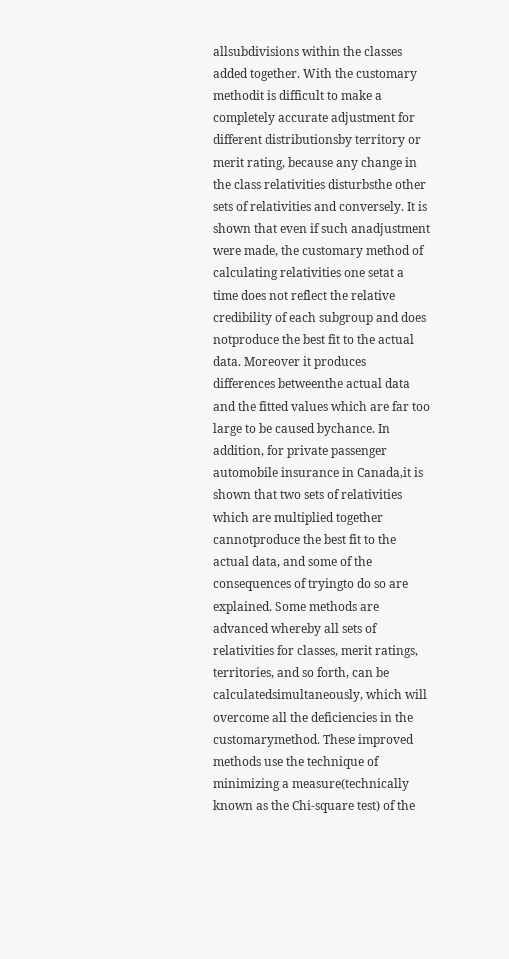allsubdivisions within the classes added together. With the customary methodit is difficult to make a completely accurate adjustment for different distributionsby territory or merit rating, because any change in the class relativities disturbsthe other sets of relativities and conversely. It is shown that even if such anadjustment were made, the customary method of calculating relativities one setat a time does not reflect the relative credibility of each subgroup and does notproduce the best fit to the actual data. Moreover it produces differences betweenthe actual data and the fitted values which are far too large to be caused bychance. In addition, for private passenger automobile insurance in Canada,it is shown that two sets of relativities which are multiplied together cannotproduce the best fit to the actual data, and some of the consequences of tryingto do so are explained. Some methods are advanced whereby all sets of relativities for classes, merit ratings, territories, and so forth, can be calculatedsimultaneously, which will overcome all the deficiencies in the customarymethod. These improved methods use the technique of minimizing a measure(technically known as the Chi-square test) of the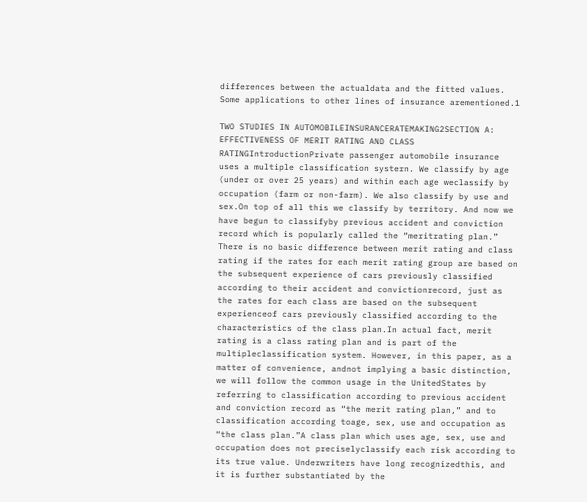differences between the actualdata and the fitted values. Some applications to other lines of insurance arementioned.1

TWO STUDIES IN AUTOMOBILEINSURANCERATEMAKING2SECTION A: EFFECTIVENESS OF MERIT RATING AND CLASS RATINGIntroductionPrivate passenger automobile insurance uses a multiple classification systern. We classify by age (under or over 25 years) and within each age weclassify by occupation (farm or non-farm). We also classify by use and sex.On top of all this we classify by territory. And now we have begun to classifyby previous accident and conviction record which is popularly called the “meritrating plan.” There is no basic difference between merit rating and class rating if the rates for each merit rating group are based on the subsequent experience of cars previously classified according to their accident and convictionrecord, just as the rates for each class are based on the subsequent experienceof cars previously classified according to the characteristics of the class plan.In actual fact, merit rating is a class rating plan and is part of the multipleclassification system. However, in this paper, as a matter of convenience, andnot implying a basic distinction, we will follow the common usage in the UnitedStates by referring to classification according to previous accident and conviction record as “the merit rating plan,” and to classification according toage, sex, use and occupation as “the class plan.”A class plan which uses age, sex, use and occupation does not preciselyclassify each risk according to its true value. Underwriters have long recognizedthis, and it is further substantiated by the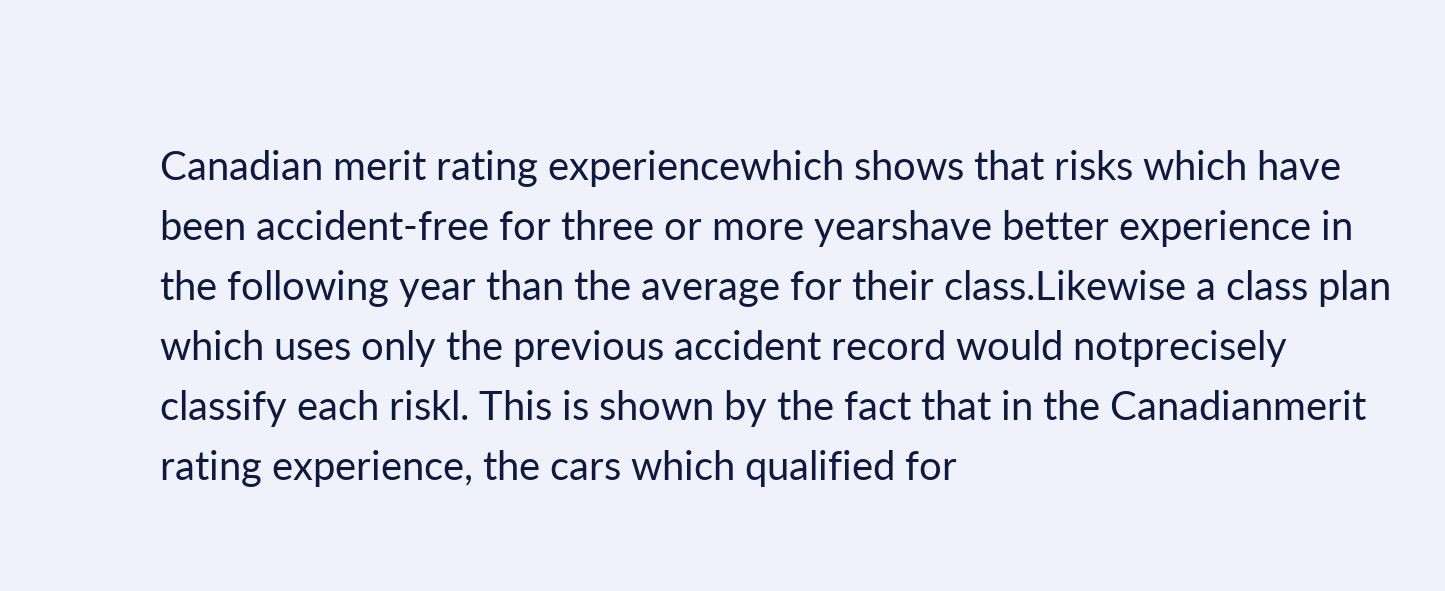Canadian merit rating experiencewhich shows that risks which have been accident-free for three or more yearshave better experience in the following year than the average for their class.Likewise a class plan which uses only the previous accident record would notprecisely classify each riskl. This is shown by the fact that in the Canadianmerit rating experience, the cars which qualified for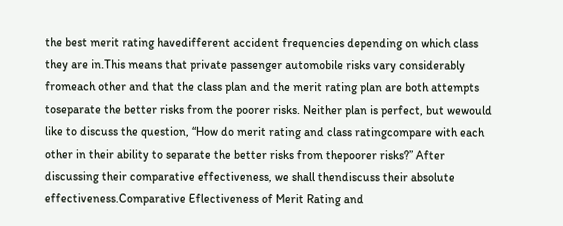the best merit rating havedifferent accident frequencies depending on which class they are in.This means that private passenger automobile risks vary considerably fromeach other and that the class plan and the merit rating plan are both attempts toseparate the better risks from the poorer risks. Neither plan is perfect, but wewould like to discuss the question, “How do merit rating and class ratingcompare with each other in their ability to separate the better risks from thepoorer risks?” After discussing their comparative effectiveness, we shall thendiscuss their absolute effectiveness.Comparative Eflectiveness of Merit Rating and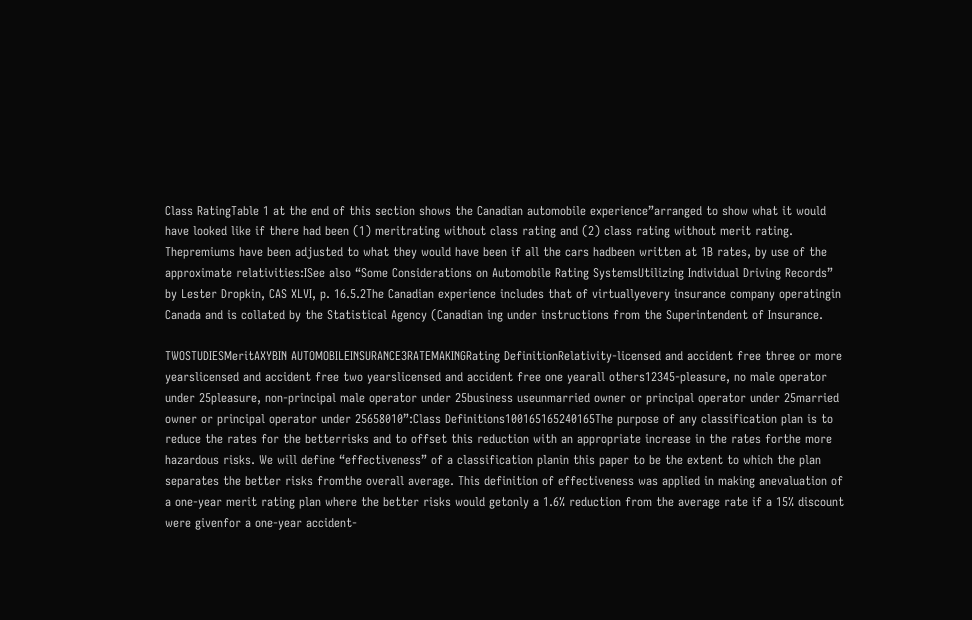Class RatingTable 1 at the end of this section shows the Canadian automobile experience”arranged to show what it would have looked like if there had been (1) meritrating without class rating and (2) class rating without merit rating. Thepremiums have been adjusted to what they would have been if all the cars hadbeen written at 1B rates, by use of the approximate relativities:ISee also “Some Considerations on Automobile Rating SystemsUtilizing Individual Driving Records” by Lester Dropkin, CAS XLVI, p. 16.5.2The Canadian experience includes that of virtuallyevery insurance company operatingin Canada and is collated by the Statistical Agency (Canadian ing under instructions from the Superintendent of Insurance.

TWOSTUDIESMeritAXYBIN AUTOMOBILEINSURANCE3RATEMAKINGRating DefinitionRelativity-licensed and accident free three or more yearslicensed and accident free two yearslicensed and accident free one yearall others12345-pleasure, no male operator under 25pleasure, non-principal male operator under 25business useunmarried owner or principal operator under 25married owner or principal operator under 25658010”:Class Definitions100165165240165The purpose of any classification plan is to reduce the rates for the betterrisks and to offset this reduction with an appropriate increase in the rates forthe more hazardous risks. We will define “effectiveness” of a classification planin this paper to be the extent to which the plan separates the better risks fromthe overall average. This definition of effectiveness was applied in making anevaluation of a one-year merit rating plan where the better risks would getonly a 1.6% reduction from the average rate if a 15% discount were givenfor a one-year accident-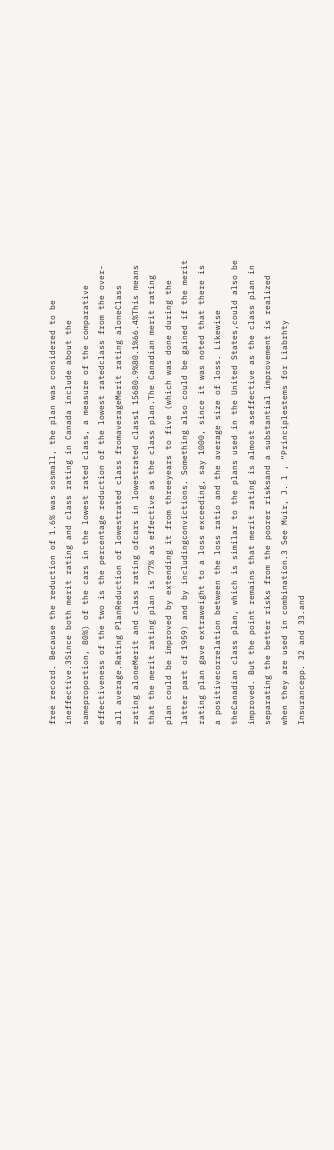free record. Because the reduction of 1.6% was sosmall, the plan was considered to be ineffective.3Since both merit rating and class rating in Canada include about the sameproportion, 80%) of the cars in the lowest rated class, a measure of the comparative effectiveness of the two is the percentage reduction of the lowest ratedclass from the over-all average.Rating PlanReduction of lowestrated class fromaverageMerit rating aloneClass rating aloneMerit and class rating ofcars in lowestrated class1 15680.9%80.1%66.4%This means that the merit rating plan is 77% as effective as the class plan.The Canadian merit rating plan could be improved by extending it from threeyears to five (which was done during the latter part of 1959) and by includingconvictions. Something also could be gained if the merit rating plan gave extraweight to a loss exceeding, say 1000, since it was noted that there is a positivecorrelation between the loss ratio and the average size of loss. Likewise theCanadian class plan, which is similar to the plans used in the United States,could also be improved. But the point remains that merit rating is almost aseffective as the class plan in separating the better risks from the poorer risksand a substantial improvement is realized when they are used in combination.3 See Muir, J. l , “Principlestems for Liabrhty Insurancepp. 32 and 33.and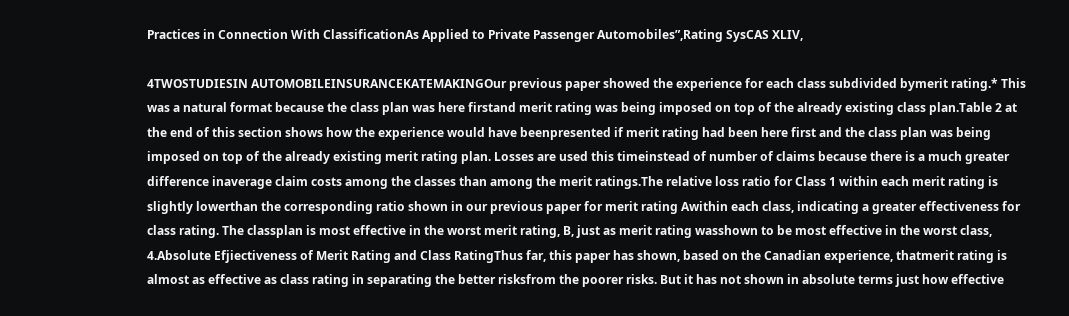Practices in Connection With ClassificationAs Applied to Private Passenger Automobiles”,Rating SysCAS XLIV,

4TWOSTUDIESIN AUTOMOBILEINSURANCEKATEMAKINGOur previous paper showed the experience for each class subdivided bymerit rating.* This was a natural format because the class plan was here firstand merit rating was being imposed on top of the already existing class plan.Table 2 at the end of this section shows how the experience would have beenpresented if merit rating had been here first and the class plan was being imposed on top of the already existing merit rating plan. Losses are used this timeinstead of number of claims because there is a much greater difference inaverage claim costs among the classes than among the merit ratings.The relative loss ratio for Class 1 within each merit rating is slightly lowerthan the corresponding ratio shown in our previous paper for merit rating Awithin each class, indicating a greater effectiveness for class rating. The classplan is most effective in the worst merit rating, B, just as merit rating wasshown to be most effective in the worst class, 4.Absolute Efjiectiveness of Merit Rating and Class RatingThus far, this paper has shown, based on the Canadian experience, thatmerit rating is almost as effective as class rating in separating the better risksfrom the poorer risks. But it has not shown in absolute terms just how effective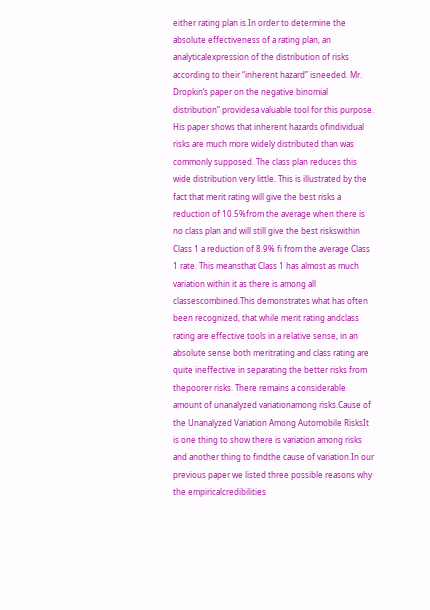either rating plan is.In order to determine the absolute effectiveness of a rating plan, an analyticalexpression of the distribution of risks according to their “inherent hazard” isneeded. Mr. Dropkin’s paper on the negative binomial distribution” providesa valuable tool for this purpose. His paper shows that inherent hazards ofindividual risks are much more widely distributed than was commonly supposed. The class plan reduces this wide distribution very little. This is illustrated by the fact that merit rating will give the best risks a reduction of 10.5%from the average when there is no class plan and will still give the best riskswithin Class 1 a reduction of 8.9% fi from the average Class 1 rate. This meansthat Class 1 has almost as much variation within it as there is among all classescombined.This demonstrates what has often been recognized, that while merit rating andclass rating are effective tools in a relative sense, in an absolute sense both meritrating and class rating are quite ineffective in separating the better risks from thepoorer risks. There remains a considerable amount of unanalyzed variationamong risks.Cause of the Unanalyzed Variation Among Automobile RisksIt is one thing to show there is variation among risks and another thing to findthe cause of variation.In our previous paper we listed three possible reasons why the empiricalcredibilities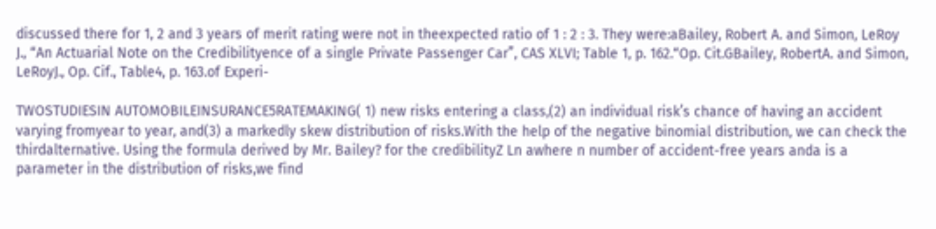discussed there for 1, 2 and 3 years of merit rating were not in theexpected ratio of 1 : 2 : 3. They were:aBailey, Robert A. and Simon, LeRoy J., “An Actuarial Note on the Credibilityence of a single Private Passenger Car”, CAS XLVI; Table 1, p. 162.“Op. Cit.GBailey, RobertA. and Simon, LeRoyJ., Op. Cif., Table4, p. 163.of Experi-

TWOSTUDIESIN AUTOMOBILEINSURANCE5RATEMAKING( 1) new risks entering a class,(2) an individual risk’s chance of having an accident varying fromyear to year, and(3) a markedly skew distribution of risks.With the help of the negative binomial distribution, we can check the thirdalternative. Using the formula derived by Mr. Bailey? for the credibilityZ Ln awhere n number of accident-free years anda is a parameter in the distribution of risks,we find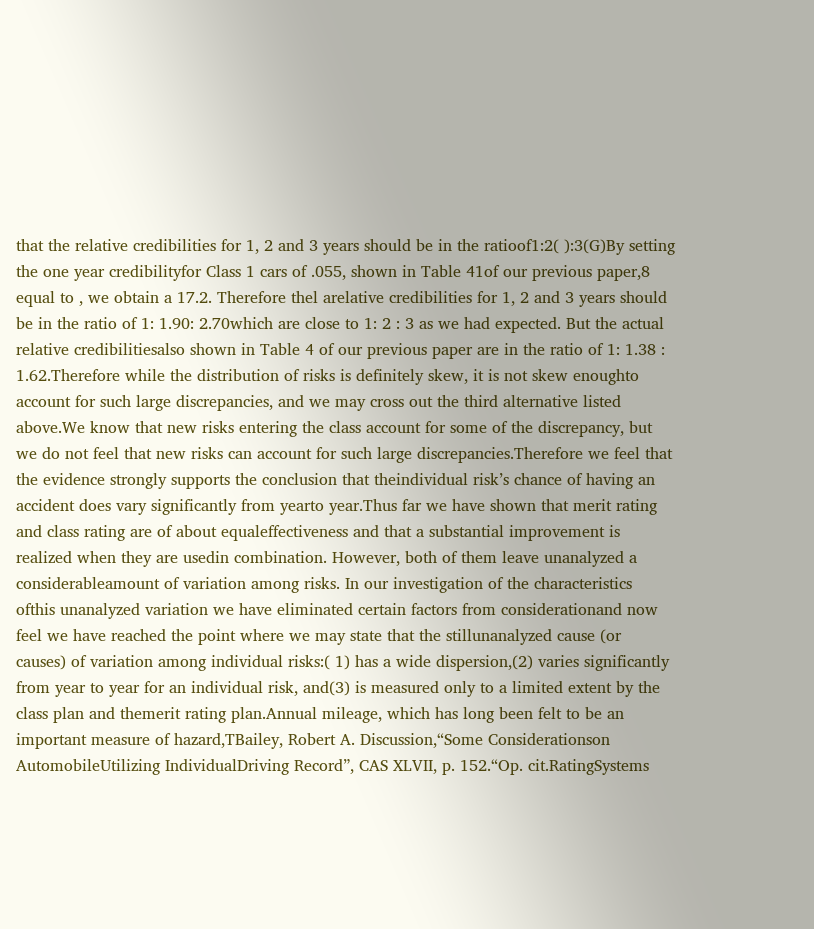that the relative credibilities for 1, 2 and 3 years should be in the ratioof1:2( ):3(G)By setting the one year credibilityfor Class 1 cars of .055, shown in Table 41of our previous paper,8 equal to , we obtain a 17.2. Therefore thel arelative credibilities for 1, 2 and 3 years should be in the ratio of 1: 1.90: 2.70which are close to 1: 2 : 3 as we had expected. But the actual relative credibilitiesalso shown in Table 4 of our previous paper are in the ratio of 1: 1.38 : 1.62.Therefore while the distribution of risks is definitely skew, it is not skew enoughto account for such large discrepancies, and we may cross out the third alternative listed above.We know that new risks entering the class account for some of the discrepancy, but we do not feel that new risks can account for such large discrepancies.Therefore we feel that the evidence strongly supports the conclusion that theindividual risk’s chance of having an accident does vary significantly from yearto year.Thus far we have shown that merit rating and class rating are of about equaleffectiveness and that a substantial improvement is realized when they are usedin combination. However, both of them leave unanalyzed a considerableamount of variation among risks. In our investigation of the characteristics ofthis unanalyzed variation we have eliminated certain factors from considerationand now feel we have reached the point where we may state that the stillunanalyzed cause (or causes) of variation among individual risks:( 1) has a wide dispersion,(2) varies significantly from year to year for an individual risk, and(3) is measured only to a limited extent by the class plan and themerit rating plan.Annual mileage, which has long been felt to be an important measure of hazard,TBailey, Robert A. Discussion,“Some Considerationson AutomobileUtilizing IndividualDriving Record”, CAS XLVII, p. 152.“Op. cit.RatingSystems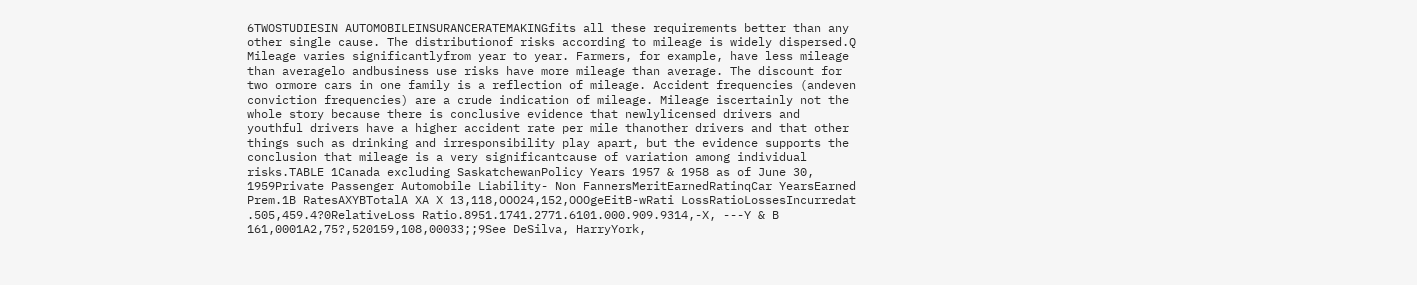6TWOSTUDIESIN AUTOMOBILEINSURANCERATEMAKINGfits all these requirements better than any other single cause. The distributionof risks according to mileage is widely dispersed.Q Mileage varies significantlyfrom year to year. Farmers, for example, have less mileage than averagelo andbusiness use risks have more mileage than average. The discount for two ormore cars in one family is a reflection of mileage. Accident frequencies (andeven conviction frequencies) are a crude indication of mileage. Mileage iscertainly not the whole story because there is conclusive evidence that newlylicensed drivers and youthful drivers have a higher accident rate per mile thanother drivers and that other things such as drinking and irresponsibility play apart, but the evidence supports the conclusion that mileage is a very significantcause of variation among individual risks.TABLE 1Canada excluding SaskatchewanPolicy Years 1957 & 1958 as of June 30, 1959Private Passenger Automobile Liability- Non FannersMeritEarnedRatinqCar YearsEarned Prem.1B RatesAXYBTotalA XA X 13,118,OOO24,152,OOOgeEitB-wRati LossRatioLossesIncurredat .505,459.4?0RelativeLoss Ratio.8951.1741.2771.6101.000.909.9314,-X, ---Y & B 161,0001A2,75?,520159,108,00033;;9See DeSilva, HarryYork,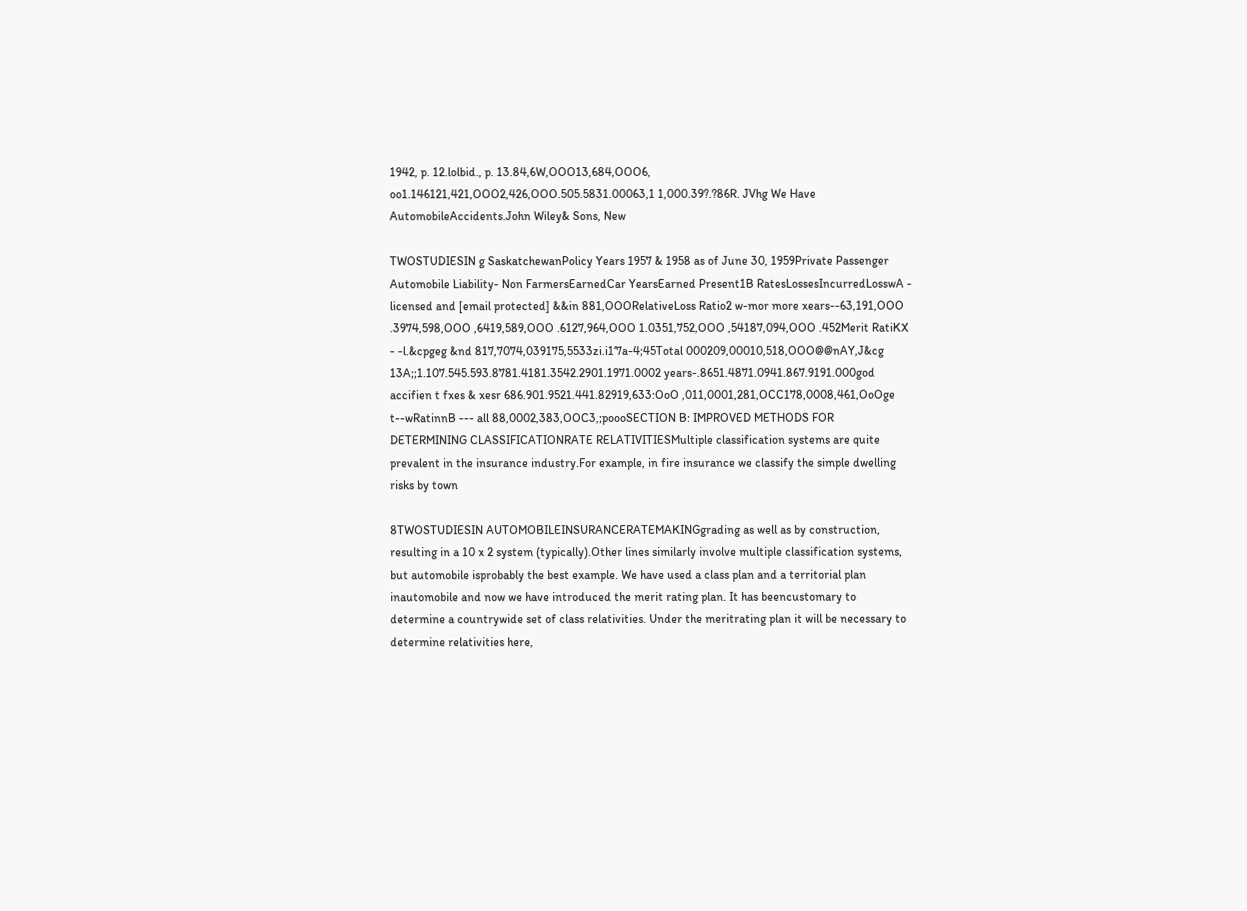1942, p. 12.lolbid., p. 13.84,6W,OOO13,684,OOO6, oo1.146121,421,OOO2,426,OOO.505.5831.00063,1 1,000.39?.?86R. JVhg We Have AutomobileAccidents.John Wiley& Sons, New

TWOSTUDIESIN g SaskatchewanPolicy Years 1957 & 1958 as of June 30, 1959Private Passenger Automobile Liability- Non FarmersEarnedCar YearsEarned Present1B RatesLossesIncurredLosswA - licensed and [email protected] &&in 881,OOORelativeLoss Ratio2 w-mor more xears--63,191,OOO .3974,598,OOO ,6419,589,OOO .6127,964,OOO 1.0351,752,OOO ,54187,094,OOO .452Merit RatiKX - -l.&cpgeg &nd 817,7074,039175,5533zi.i1‘7a-4;45Total 000209,00010,518,OOO@@nAY,J&cg 13A;;1.107.545.593.8781.4181.3542.2901.1971.0002 years-.8651.4871.0941.867.9191.000god accifien t fxes & xesr 686.901.9521.441.82919,633:OoO ,011,0001,281,OCC178,0008,461,OoOge t--wRatinnB --- all 88,0002,383,OOC3,;poooSECTION B: IMPROVED METHODS FOR DETERMINING CLASSIFICATIONRATE RELATIVITIESMultiple classification systems are quite prevalent in the insurance industry.For example, in fire insurance we classify the simple dwelling risks by town

8TWOSTUDIESIN AUTOMOBILEINSURANCERATEMAKINGgrading as well as by construction, resulting in a 10 x 2 system (typically).Other lines similarly involve multiple classification systems, but automobile isprobably the best example. We have used a class plan and a territorial plan inautomobile and now we have introduced the merit rating plan. It has beencustomary to determine a countrywide set of class relativities. Under the meritrating plan it will be necessary to determine relativities here,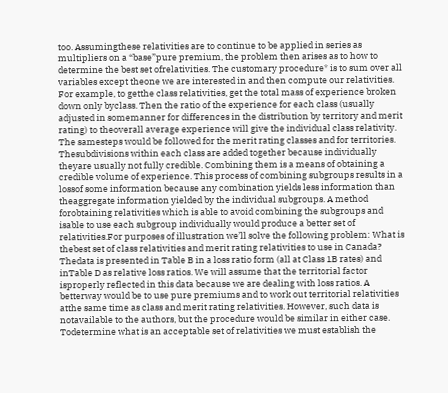too. Assumingthese relativities are to continue to be applied in series as multipliers on a “base”pure premium, the problem then arises as to how to determine the best set ofrelativities. The customary procedure* is to sum over all variables except theone we are interested in and then compute our relativities. For example, to getthe class relativities, get the total mass of experience broken down only byclass. Then the ratio of the experience for each class (usually adjusted in somemanner for differences in the distribution by territory and merit rating) to theoverall average experience will give the individual class relativity. The samesteps would be followed for the merit rating classes and for territories. Thesubdivisions within each class are added together because individually theyare usually not fully credible. Combining them is a means of obtaining a credible volume of experience. This process of combining subgroups results in a lossof some information because any combination yields less information than theaggregate information yielded by the individual subgroups. A method forobtaining relativities which is able to avoid combining the subgroups and isable to use each subgroup individually would produce a better set of relativities.For purposes of illustration we’ll solve the following problem: What is thebest set of class relativities and merit rating relativities to use in Canada? Thedata is presented in Table B in a loss ratio form (all at Class 1B rates) and inTable D as relative loss ratios. We will assume that the territorial factor isproperly reflected in this data because we are dealing with loss ratios. A betterway would be to use pure premiums and to work out territorial relativities atthe same time as class and merit rating relativities. However, such data is notavailable to the authors, but the procedure would be similar in either case. Todetermine what is an acceptable set of relativities we must establish the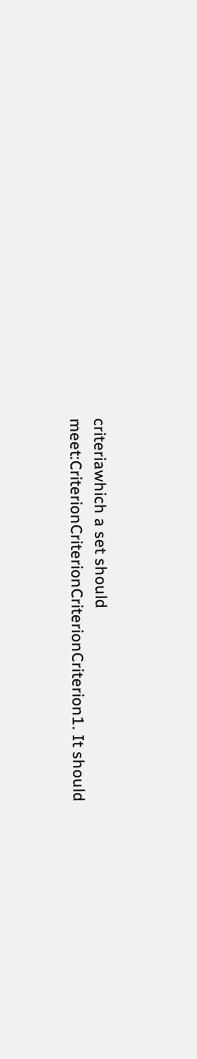criteriawhich a set should meet:CriterionCriterionCriterionCriterion1. It should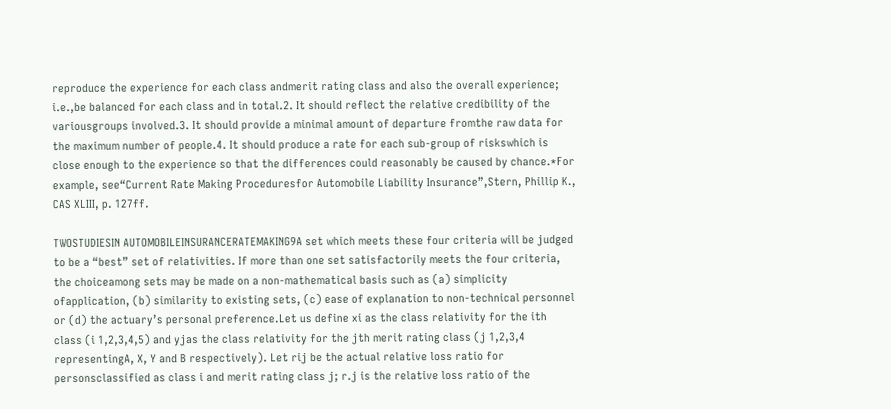reproduce the experience for each class andmerit rating class and also the overall experience; i.e.,be balanced for each class and in total.2. It should reflect the relative credibility of the variousgroups involved.3. It should provide a minimal amount of departure fromthe raw data for the maximum number of people.4. It should produce a rate for each sub-group of riskswhich is close enough to the experience so that the differences could reasonably be caused by chance.*For example, see“Current Rate Making Proceduresfor Automobile Liability Insurance”,Stern, Phillip K., CAS XLIII, p. 127ff.

TWOSTUDIESIN AUTOMOBILEINSURANCERATEMAKING9A set which meets these four criteria will be judged to be a “best” set of relativities. If more than one set satisfactorily meets the four criteria, the choiceamong sets may be made on a non-mathematical basis such as (a) simplicity ofapplication, (b) similarity to existing sets, (c) ease of explanation to non-technical personnel or (d) the actuary’s personal preference.Let us define xi as the class relativity for the ith class (i 1,2,3,4,5) and yjas the class relativity for the jth merit rating class (j 1,2,3,4 representingA, X, Y and B respectively). Let rij be the actual relative loss ratio for personsclassified as class i and merit rating class j; r.j is the relative loss ratio of the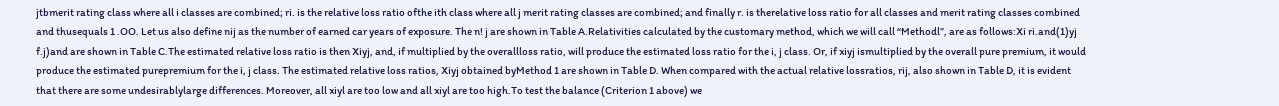jtbmerit rating class where all i classes are combined; ri. is the relative loss ratio ofthe ith class where all j merit rating classes are combined; and finally r. is therelative loss ratio for all classes and merit rating classes combined and thusequals 1 .OO. Let us also define nij as the number of earned car years of exposure. The n! j are shown in Table A.Relativities calculated by the customary method, which we will call “Methodl”, are as follows:Xi ri.and(1)yj f.j)and are shown in Table C.The estimated relative loss ratio is then Xiyj, and, if multiplied by the overallloss ratio, will produce the estimated loss ratio for the i, j class. Or, if xiyj ismultiplied by the overall pure premium, it would produce the estimated purepremium for the i, j class. The estimated relative loss ratios, Xiyj obtained byMethod 1 are shown in Table D. When compared with the actual relative lossratios, rij, also shown in Table D, it is evident that there are some undesirablylarge differences. Moreover, all xiyl are too low and all xiyl are too high.To test the balance (Criterion 1 above) we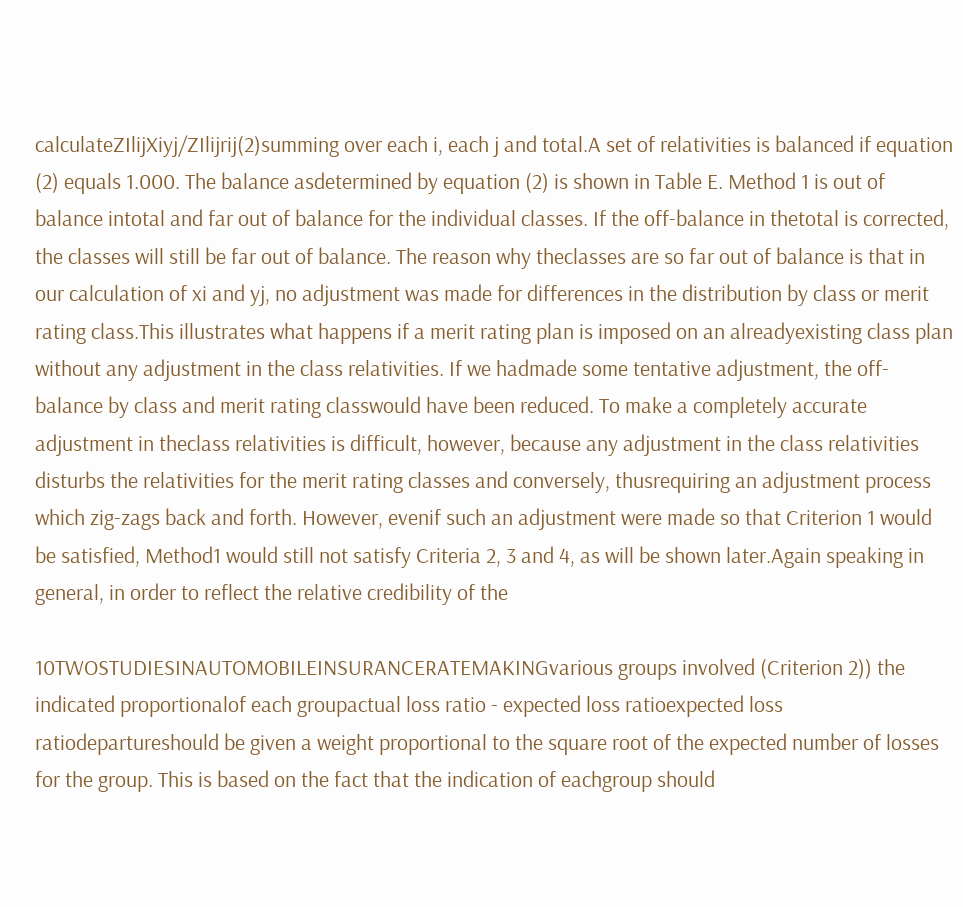calculateZIlijXiyj/ZIlijrij(2)summing over each i, each j and total.A set of relativities is balanced if equation (2) equals 1.000. The balance asdetermined by equation (2) is shown in Table E. Method 1 is out of balance intotal and far out of balance for the individual classes. If the off-balance in thetotal is corrected, the classes will still be far out of balance. The reason why theclasses are so far out of balance is that in our calculation of xi and yj, no adjustment was made for differences in the distribution by class or merit rating class.This illustrates what happens if a merit rating plan is imposed on an alreadyexisting class plan without any adjustment in the class relativities. If we hadmade some tentative adjustment, the off-balance by class and merit rating classwould have been reduced. To make a completely accurate adjustment in theclass relativities is difficult, however, because any adjustment in the class relativities disturbs the relativities for the merit rating classes and conversely, thusrequiring an adjustment process which zig-zags back and forth. However, evenif such an adjustment were made so that Criterion 1 would be satisfied, Method1 would still not satisfy Criteria 2, 3 and 4, as will be shown later.Again speaking in general, in order to reflect the relative credibility of the

10TWOSTUDIESINAUTOMOBILEINSURANCERATEMAKINGvarious groups involved (Criterion 2)) the indicated proportionalof each groupactual loss ratio - expected loss ratioexpected loss ratiodepartureshould be given a weight proportional to the square root of the expected number of losses for the group. This is based on the fact that the indication of eachgroup should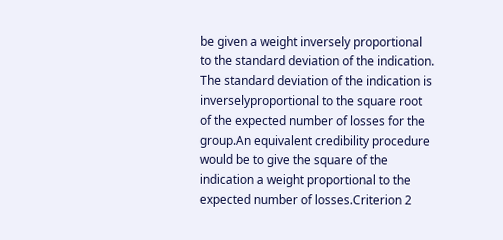be given a weight inversely proportional to the standard deviation of the indication. The standard deviation of the indication is inverselyproportional to the square root of the expected number of losses for the group.An equivalent credibility procedure would be to give the square of the indication a weight proportional to the expected number of losses.Criterion 2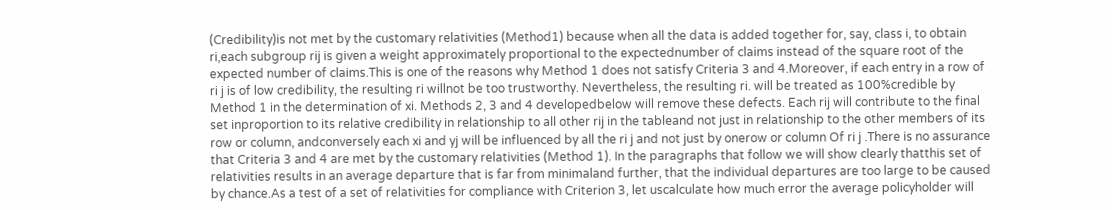(Credibility)is not met by the customary relativities (Method1) because when all the data is added together for, say, class i, to obtain ri,each subgroup rij is given a weight approximately proportional to the expectednumber of claims instead of the square root of the expected number of claims.This is one of the reasons why Method 1 does not satisfy Criteria 3 and 4.Moreover, if each entry in a row of ri j is of low credibility, the resulting ri willnot be too trustworthy. Nevertheless, the resulting ri. will be treated as 100%credible by Method 1 in the determination of xi. Methods 2, 3 and 4 developedbelow will remove these defects. Each rij will contribute to the final set inproportion to its relative credibility in relationship to all other rij in the tableand not just in relationship to the other members of its row or column, andconversely each xi and yj will be influenced by all the ri j and not just by onerow or column Of ri j .There is no assurance that Criteria 3 and 4 are met by the customary relativities (Method 1). In the paragraphs that follow we will show clearly thatthis set of relativities results in an average departure that is far from minimaland further, that the individual departures are too large to be caused by chance.As a test of a set of relativities for compliance with Criterion 3, let uscalculate how much error the average policyholder will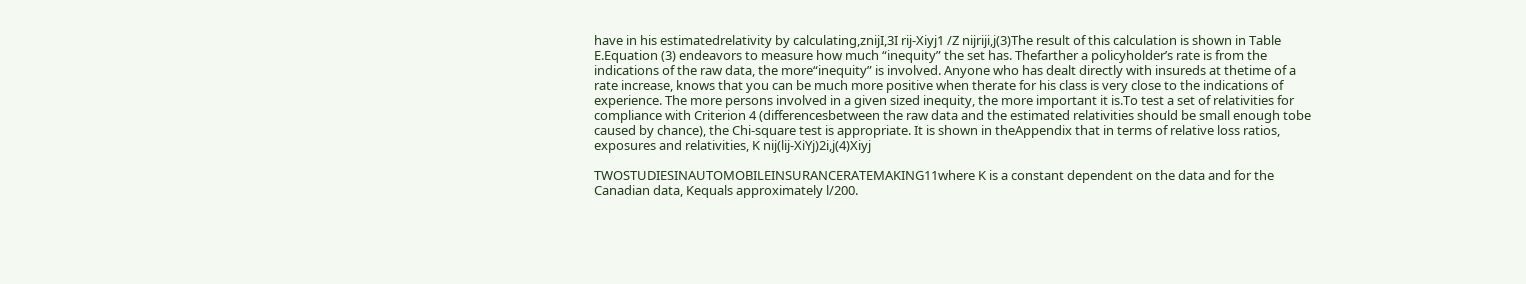have in his estimatedrelativity by calculating,znijI,3I rij-Xiyj1 /Z nijriji,j(3)The result of this calculation is shown in Table E.Equation (3) endeavors to measure how much “inequity” the set has. Thefarther a policyholder’s rate is from the indications of the raw data, the more“inequity” is involved. Anyone who has dealt directly with insureds at thetime of a rate increase, knows that you can be much more positive when therate for his class is very close to the indications of experience. The more persons involved in a given sized inequity, the more important it is.To test a set of relativities for compliance with Criterion 4 (differencesbetween the raw data and the estimated relativities should be small enough tobe caused by chance), the Chi-square test is appropriate. It is shown in theAppendix that in terms of relative loss ratios, exposures and relativities, K nij(lij-XiYj)2i,j(4)Xiyj

TWOSTUDIESINAUTOMOBILEINSURANCERATEMAKING11where K is a constant dependent on the data and for the Canadian data, Kequals approximately l/200.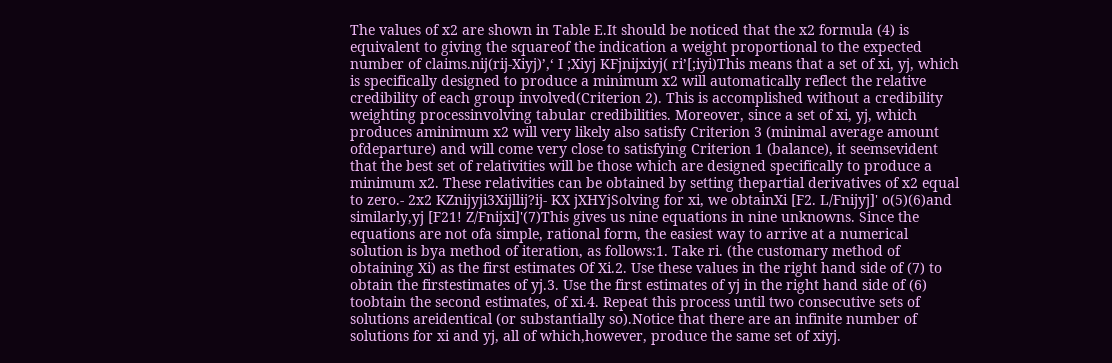The values of x2 are shown in Table E.It should be noticed that the x2 formula (4) is equivalent to giving the squareof the indication a weight proportional to the expected number of claims.nij(rij-Xiyj)’,‘ I ;Xiyj KFjnijxiyj( ri’[;iyi)This means that a set of xi, yj, which is specifically designed to produce a minimum x2 will automatically reflect the relative credibility of each group involved(Criterion 2). This is accomplished without a credibility weighting processinvolving tabular credibilities. Moreover, since a set of xi, yj, which produces aminimum x2 will very likely also satisfy Criterion 3 (minimal average amount ofdeparture) and will come very close to satisfying Criterion 1 (balance), it seemsevident that the best set of relativities will be those which are designed specifically to produce a minimum x2. These relativities can be obtained by setting thepartial derivatives of x2 equal to zero.- 2x2 KZnijyji3Xijllij?ij- KX jXHYjSolving for xi, we obtainXi [F2. L/Fnijyj]' o(5)(6)and similarly,yj [F21! Z/Fnijxi]'(7)This gives us nine equations in nine unknowns. Since the equations are not ofa simple, rational form, the easiest way to arrive at a numerical solution is bya method of iteration, as follows:1. Take ri. (the customary method of obtaining Xi) as the first estimates Of Xi.2. Use these values in the right hand side of (7) to obtain the firstestimates of yj.3. Use the first estimates of yj in the right hand side of (6) toobtain the second estimates, of xi.4. Repeat this process until two consecutive sets of solutions areidentical (or substantially so).Notice that there are an infinite number of solutions for xi and yj, all of which,however, produce the same set of xiyj.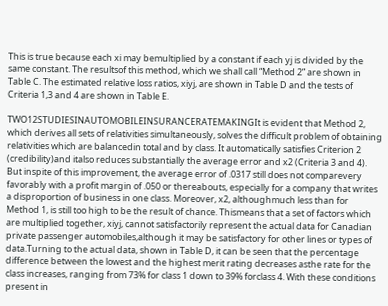This is true because each xi may bemultiplied by a constant if each yj is divided by the same constant. The resultsof this method, which we shall call “Method 2” are shown in Table C. The estimated relative loss ratios, xiyj, are shown in Table D and the tests of Criteria 1,3 and 4 are shown in Table E.

TWO12STUDIESINAUTOMOBILEINSURANCERATEMAKINGIt is evident that Method 2, which derives all sets of relativities simultaneously, solves the difficult problem of obtaining relativities which are balancedin total and by class. It automatically satisfies Criterion 2 (credibility)and italso reduces substantially the average error and x2 (Criteria 3 and 4). But inspite of this improvement, the average error of .0317 still does not comparevery favorably with a profit margin of .050 or thereabouts, especially for a company that writes a disproportion of business in one class. Moreover, x2, althoughmuch less than for Method 1, is still too high to be the result of chance. Thismeans that a set of factors which are multiplied together, xiyj, cannot satisfactorily represent the actual data for Canadian private passenger automobiles,although it may be satisfactory for other lines or types of data.Turning to the actual data, shown in Table D, it can be seen that the percentage difference between the lowest and the highest merit rating decreases asthe rate for the class increases, ranging from 73% for class 1 down to 39% forclass 4. With these conditions present in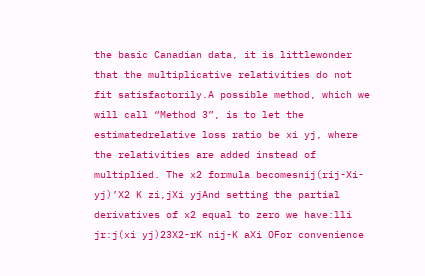the basic Canadian data, it is littlewonder that the multiplicative relativities do not fit satisfactorily.A possible method, which we will call “Method 3”, is to let the estimatedrelative loss ratio be xi yj, where the relativities are added instead of multiplied. The x2 formula becomesnij(rij-Xi-yj)’X2 K zi,jXi yjAnd setting the partial derivatives of x2 equal to zero we have:lli jr:j(xi yj)23X2-rK nij-K aXi OFor convenience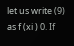let us write (9) as f (xi ) 0. If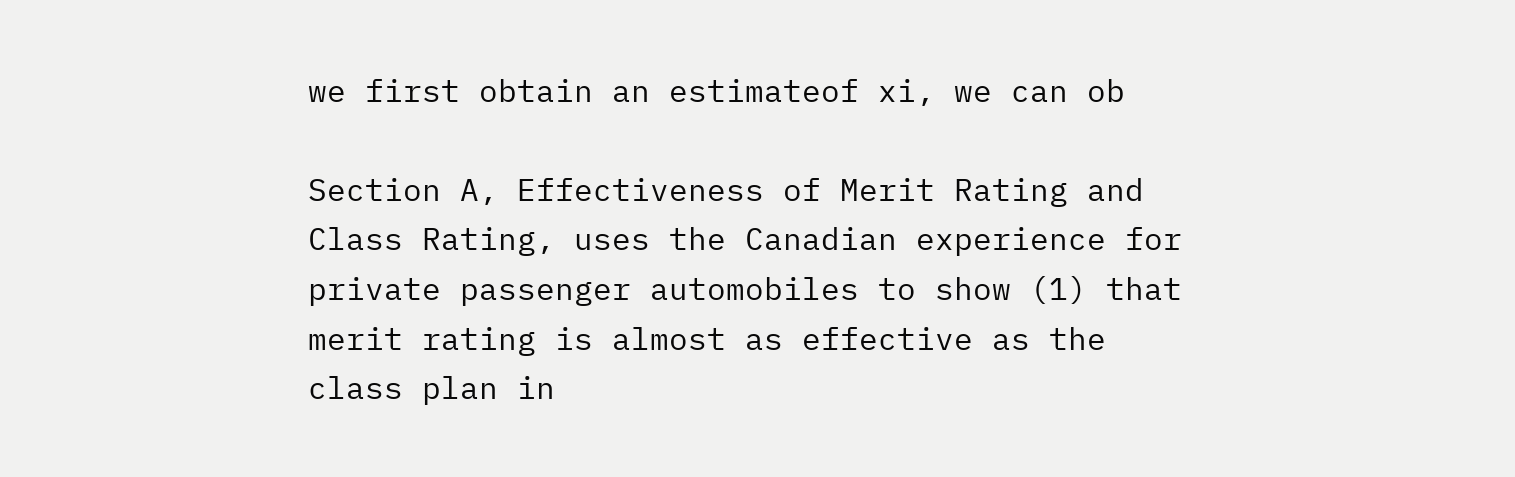we first obtain an estimateof xi, we can ob

Section A, Effectiveness of Merit Rating and Class Rating, uses the Canadian experience for private passenger automobiles to show (1) that merit rating is almost as effective as the class plan in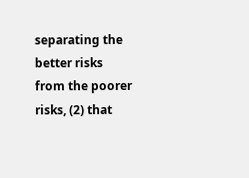separating the better risks from the poorer risks, (2) that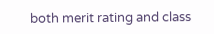both merit rating and class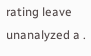rating leave unanalyzed a .